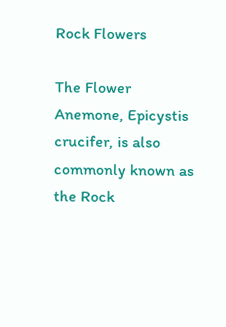Rock Flowers

The Flower Anemone, Epicystis crucifer, is also commonly known as the Rock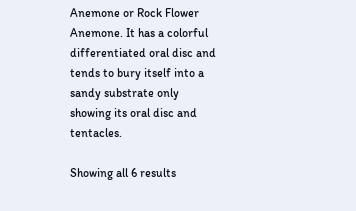Anemone or Rock Flower Anemone. It has a colorful differentiated oral disc and tends to bury itself into a sandy substrate only showing its oral disc and tentacles.

Showing all 6 results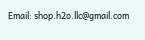Email: shop.h2o.llc@gmail.com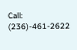Call: (236)-461-2622